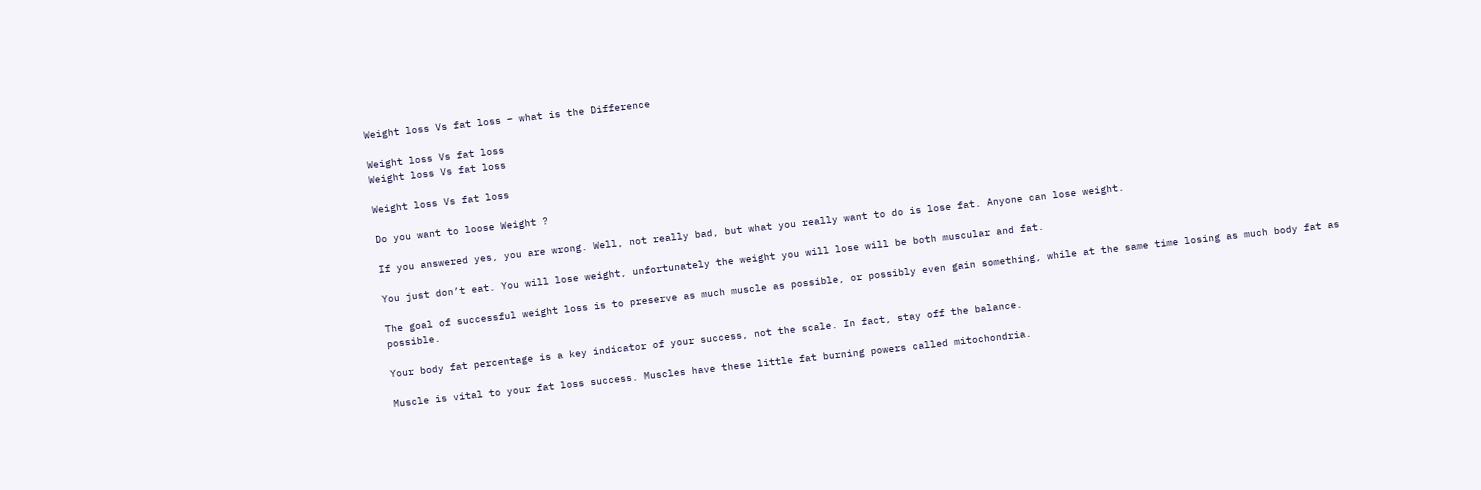Weight loss Vs fat loss – what is the Difference

Weight loss Vs fat loss
Weight loss Vs fat loss

Weight loss Vs fat loss

Do you want to loose Weight ?

If you answered yes, you are wrong. Well, not really bad, but what you really want to do is lose fat. Anyone can lose weight.

You just don’t eat. You will lose weight, unfortunately the weight you will lose will be both muscular and fat.

The goal of successful weight loss is to preserve as much muscle as possible, or possibly even gain something, while at the same time losing as much body fat as possible.

Your body fat percentage is a key indicator of your success, not the scale. In fact, stay off the balance.

Muscle is vital to your fat loss success. Muscles have these little fat burning powers called mitochondria.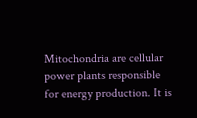Mitochondria are cellular power plants responsible for energy production. It is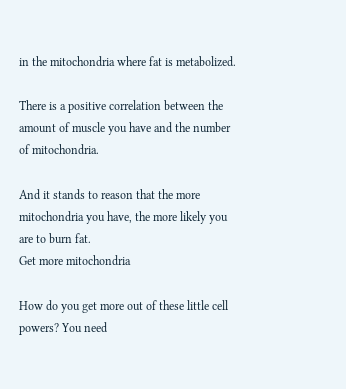in the mitochondria where fat is metabolized.

There is a positive correlation between the amount of muscle you have and the number of mitochondria.

And it stands to reason that the more mitochondria you have, the more likely you are to burn fat.
Get more mitochondria

How do you get more out of these little cell powers? You need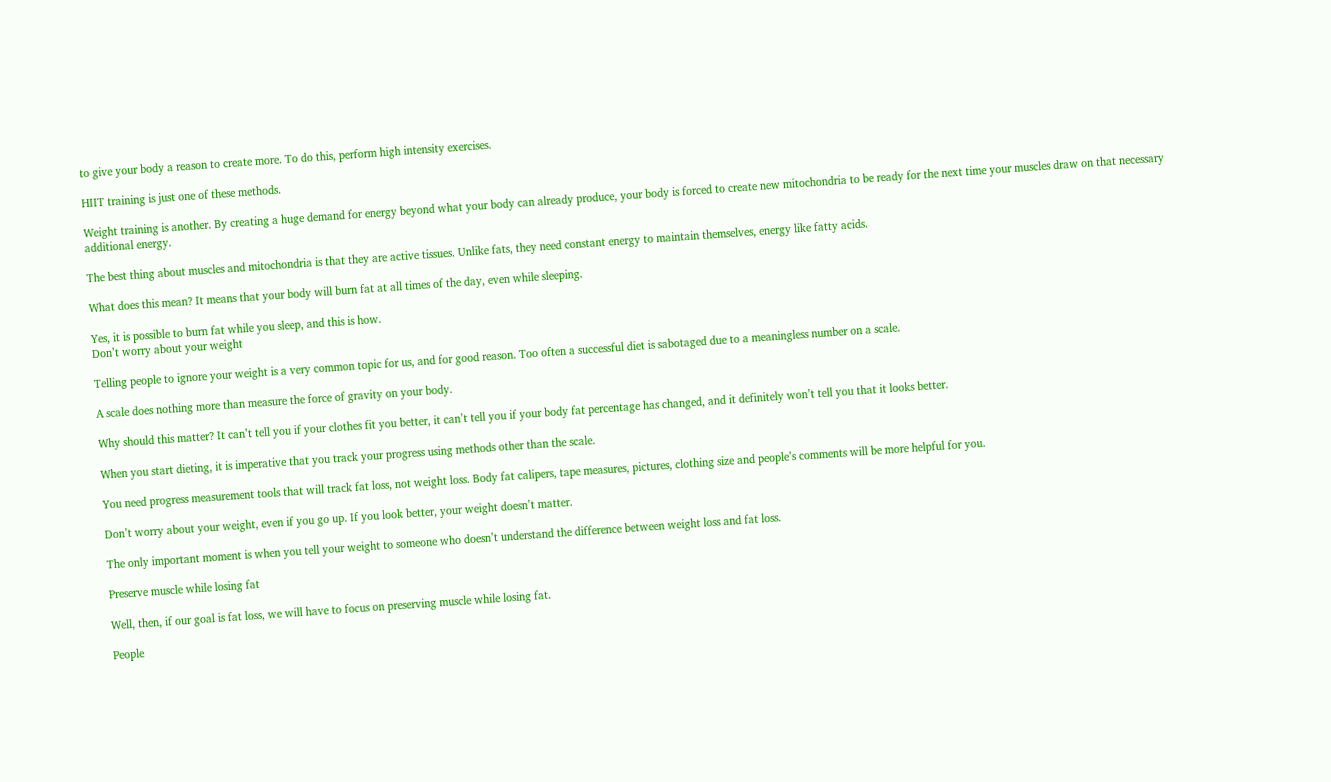to give your body a reason to create more. To do this, perform high intensity exercises.

HIIT training is just one of these methods.

Weight training is another. By creating a huge demand for energy beyond what your body can already produce, your body is forced to create new mitochondria to be ready for the next time your muscles draw on that necessary additional energy.

The best thing about muscles and mitochondria is that they are active tissues. Unlike fats, they need constant energy to maintain themselves, energy like fatty acids.

What does this mean? It means that your body will burn fat at all times of the day, even while sleeping.

Yes, it is possible to burn fat while you sleep, and this is how.
Don’t worry about your weight

Telling people to ignore your weight is a very common topic for us, and for good reason. Too often a successful diet is sabotaged due to a meaningless number on a scale.

A scale does nothing more than measure the force of gravity on your body.

Why should this matter? It can’t tell you if your clothes fit you better, it can’t tell you if your body fat percentage has changed, and it definitely won’t tell you that it looks better.

When you start dieting, it is imperative that you track your progress using methods other than the scale.

You need progress measurement tools that will track fat loss, not weight loss. Body fat calipers, tape measures, pictures, clothing size and people’s comments will be more helpful for you.

Don’t worry about your weight, even if you go up. If you look better, your weight doesn’t matter.

The only important moment is when you tell your weight to someone who doesn’t understand the difference between weight loss and fat loss.

Preserve muscle while losing fat

Well, then, if our goal is fat loss, we will have to focus on preserving muscle while losing fat.

People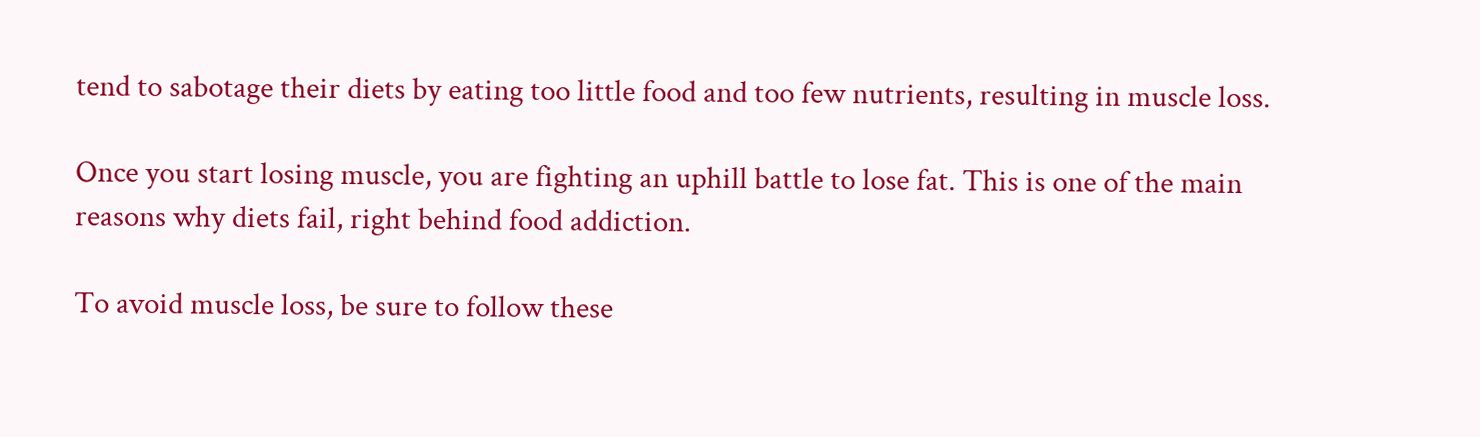tend to sabotage their diets by eating too little food and too few nutrients, resulting in muscle loss.

Once you start losing muscle, you are fighting an uphill battle to lose fat. This is one of the main reasons why diets fail, right behind food addiction.

To avoid muscle loss, be sure to follow these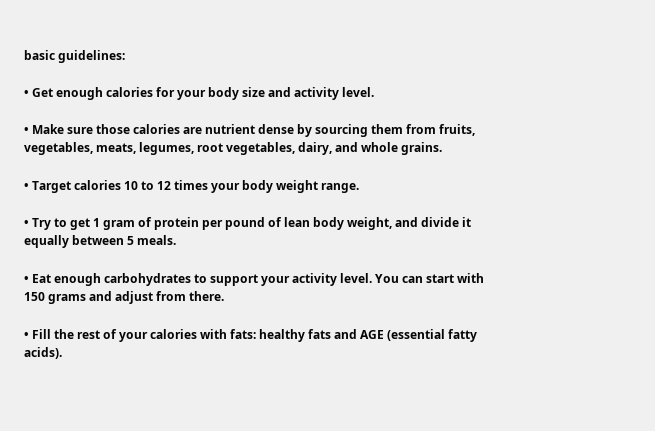basic guidelines:

• Get enough calories for your body size and activity level.

• Make sure those calories are nutrient dense by sourcing them from fruits, vegetables, meats, legumes, root vegetables, dairy, and whole grains.

• Target calories 10 to 12 times your body weight range.

• Try to get 1 gram of protein per pound of lean body weight, and divide it equally between 5 meals.

• Eat enough carbohydrates to support your activity level. You can start with 150 grams and adjust from there.

• Fill the rest of your calories with fats: healthy fats and AGE (essential fatty acids).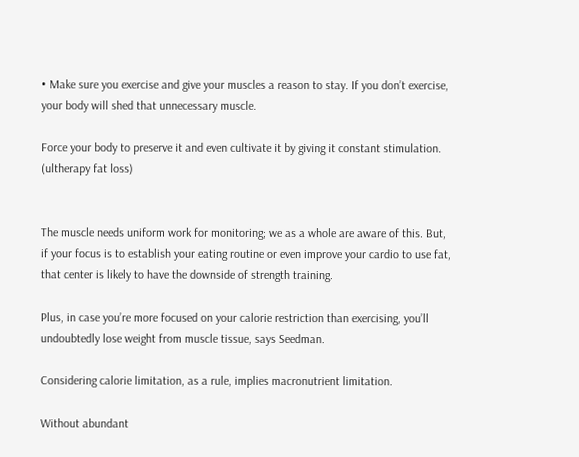• Make sure you exercise and give your muscles a reason to stay. If you don’t exercise, your body will shed that unnecessary muscle.

Force your body to preserve it and even cultivate it by giving it constant stimulation. (ultherapy fat loss)


The muscle needs uniform work for monitoring; we as a whole are aware of this. But, if your focus is to establish your eating routine or even improve your cardio to use fat, that center is likely to have the downside of strength training.

Plus, in case you’re more focused on your calorie restriction than exercising, you’ll undoubtedly lose weight from muscle tissue, says Seedman.

Considering calorie limitation, as a rule, implies macronutrient limitation.

Without abundant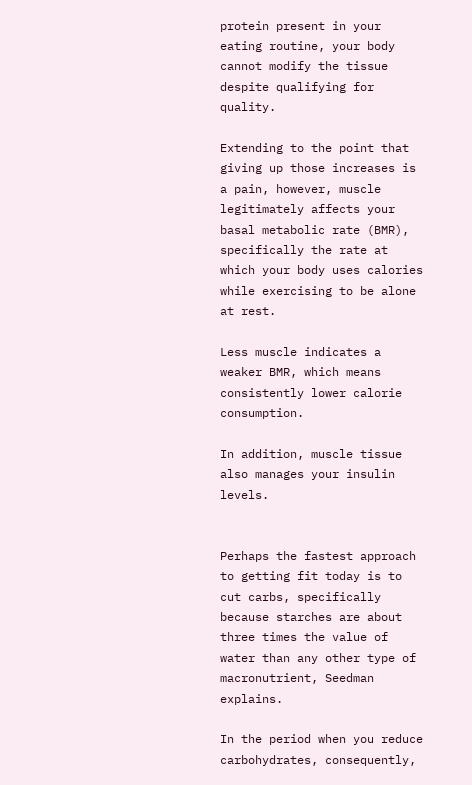protein present in your eating routine, your body cannot modify the tissue despite qualifying for quality.

Extending to the point that giving up those increases is a pain, however, muscle legitimately affects your basal metabolic rate (BMR), specifically the rate at which your body uses calories while exercising to be alone at rest.

Less muscle indicates a weaker BMR, which means consistently lower calorie consumption.

In addition, muscle tissue also manages your insulin levels.


Perhaps the fastest approach to getting fit today is to cut carbs, specifically because starches are about three times the value of water than any other type of macronutrient, Seedman explains.

In the period when you reduce carbohydrates, consequently,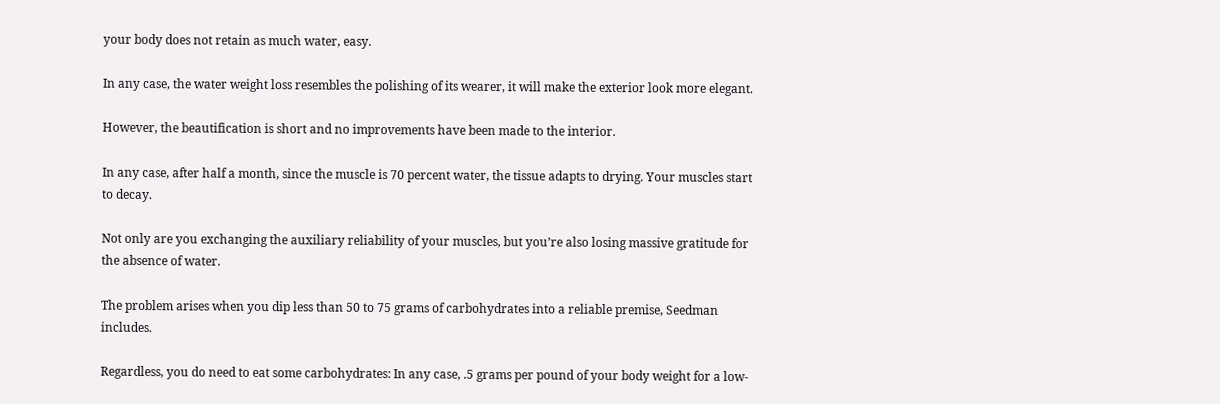your body does not retain as much water, easy.

In any case, the water weight loss resembles the polishing of its wearer, it will make the exterior look more elegant.

However, the beautification is short and no improvements have been made to the interior.

In any case, after half a month, since the muscle is 70 percent water, the tissue adapts to drying. Your muscles start to decay.

Not only are you exchanging the auxiliary reliability of your muscles, but you’re also losing massive gratitude for the absence of water.

The problem arises when you dip less than 50 to 75 grams of carbohydrates into a reliable premise, Seedman includes.

Regardless, you do need to eat some carbohydrates: In any case, .5 grams per pound of your body weight for a low-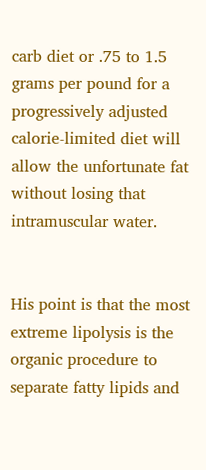carb diet or .75 to 1.5 grams per pound for a progressively adjusted calorie-limited diet will allow the unfortunate fat without losing that intramuscular water.


His point is that the most extreme lipolysis is the organic procedure to separate fatty lipids and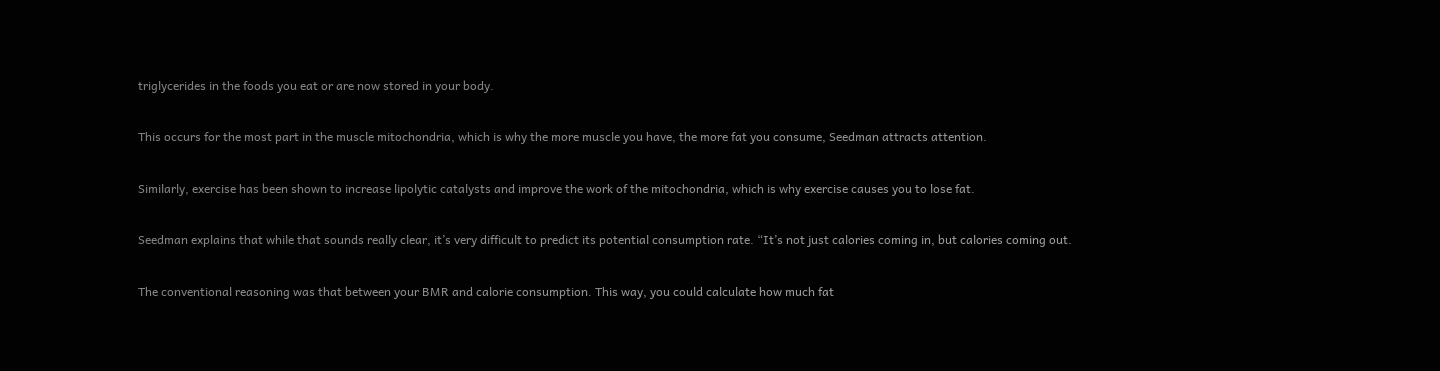triglycerides in the foods you eat or are now stored in your body.

This occurs for the most part in the muscle mitochondria, which is why the more muscle you have, the more fat you consume, Seedman attracts attention.

Similarly, exercise has been shown to increase lipolytic catalysts and improve the work of the mitochondria, which is why exercise causes you to lose fat.

Seedman explains that while that sounds really clear, it’s very difficult to predict its potential consumption rate. “It’s not just calories coming in, but calories coming out.

The conventional reasoning was that between your BMR and calorie consumption. This way, you could calculate how much fat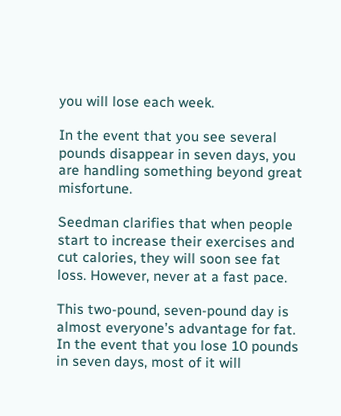you will lose each week.

In the event that you see several pounds disappear in seven days, you are handling something beyond great misfortune.

Seedman clarifies that when people start to increase their exercises and cut calories, they will soon see fat loss. However, never at a fast pace.

This two-pound, seven-pound day is almost everyone’s advantage for fat. In the event that you lose 10 pounds in seven days, most of it will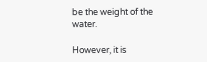be the weight of the water.

However, it is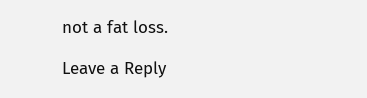not a fat loss.

Leave a Reply